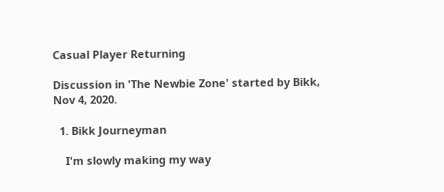Casual Player Returning

Discussion in 'The Newbie Zone' started by Bikk, Nov 4, 2020.

  1. Bikk Journeyman

    I'm slowly making my way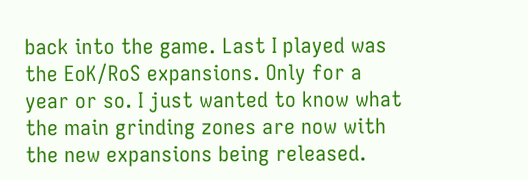back into the game. Last I played was the EoK/RoS expansions. Only for a year or so. I just wanted to know what the main grinding zones are now with the new expansions being released.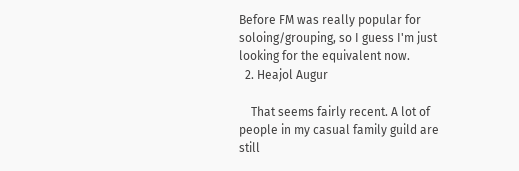Before FM was really popular for soloing/grouping, so I guess I'm just looking for the equivalent now.
  2. Heajol Augur

    That seems fairly recent. A lot of people in my casual family guild are still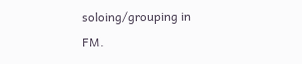soloing/grouping in FM.